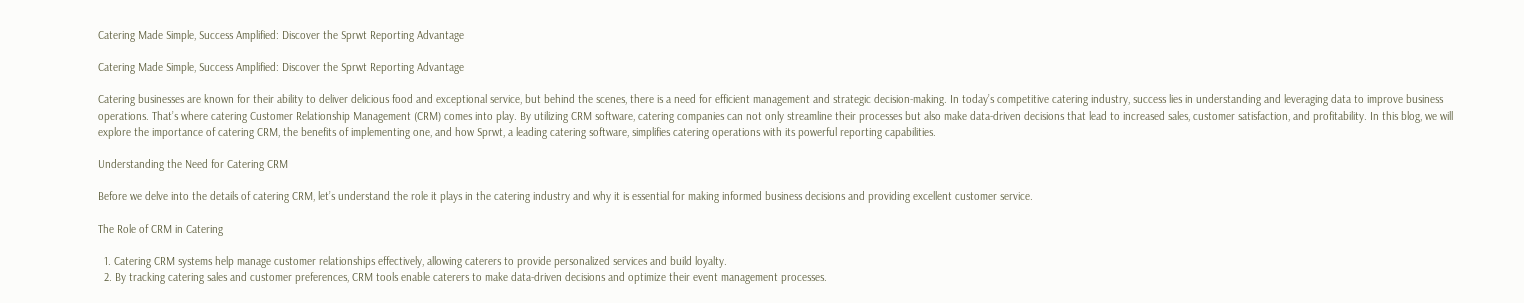Catering Made Simple, Success Amplified: Discover the Sprwt Reporting Advantage

Catering Made Simple, Success Amplified: Discover the Sprwt Reporting Advantage

Catering businesses are known for their ability to deliver delicious food and exceptional service, but behind the scenes, there is a need for efficient management and strategic decision-making. In today’s competitive catering industry, success lies in understanding and leveraging data to improve business operations. That’s where catering Customer Relationship Management (CRM) comes into play. By utilizing CRM software, catering companies can not only streamline their processes but also make data-driven decisions that lead to increased sales, customer satisfaction, and profitability. In this blog, we will explore the importance of catering CRM, the benefits of implementing one, and how Sprwt, a leading catering software, simplifies catering operations with its powerful reporting capabilities.

Understanding the Need for Catering CRM

Before we delve into the details of catering CRM, let’s understand the role it plays in the catering industry and why it is essential for making informed business decisions and providing excellent customer service.

The Role of CRM in Catering

  1. Catering CRM systems help manage customer relationships effectively, allowing caterers to provide personalized services and build loyalty.
  2. By tracking catering sales and customer preferences, CRM tools enable caterers to make data-driven decisions and optimize their event management processes.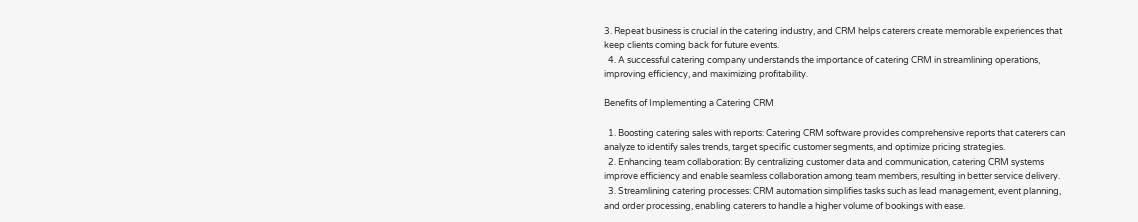3. Repeat business is crucial in the catering industry, and CRM helps caterers create memorable experiences that keep clients coming back for future events.
  4. A successful catering company understands the importance of catering CRM in streamlining operations, improving efficiency, and maximizing profitability.

Benefits of Implementing a Catering CRM

  1. Boosting catering sales with reports: Catering CRM software provides comprehensive reports that caterers can analyze to identify sales trends, target specific customer segments, and optimize pricing strategies.
  2. Enhancing team collaboration: By centralizing customer data and communication, catering CRM systems improve efficiency and enable seamless collaboration among team members, resulting in better service delivery.
  3. Streamlining catering processes: CRM automation simplifies tasks such as lead management, event planning, and order processing, enabling caterers to handle a higher volume of bookings with ease.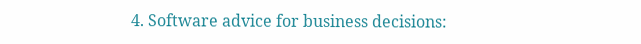4. Software advice for business decisions: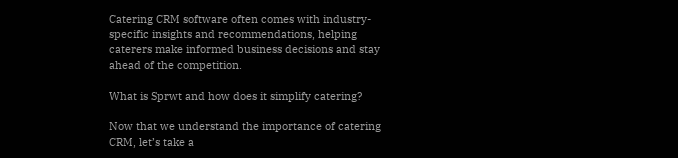Catering CRM software often comes with industry-specific insights and recommendations, helping caterers make informed business decisions and stay ahead of the competition.

What is Sprwt and how does it simplify catering?

Now that we understand the importance of catering CRM, let’s take a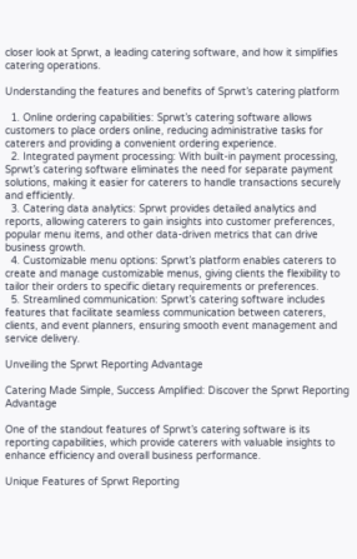closer look at Sprwt, a leading catering software, and how it simplifies catering operations.

Understanding the features and benefits of Sprwt’s catering platform

  1. Online ordering capabilities: Sprwt’s catering software allows customers to place orders online, reducing administrative tasks for caterers and providing a convenient ordering experience.
  2. Integrated payment processing: With built-in payment processing, Sprwt’s catering software eliminates the need for separate payment solutions, making it easier for caterers to handle transactions securely and efficiently.
  3. Catering data analytics: Sprwt provides detailed analytics and reports, allowing caterers to gain insights into customer preferences, popular menu items, and other data-driven metrics that can drive business growth.
  4. Customizable menu options: Sprwt’s platform enables caterers to create and manage customizable menus, giving clients the flexibility to tailor their orders to specific dietary requirements or preferences.
  5. Streamlined communication: Sprwt’s catering software includes features that facilitate seamless communication between caterers, clients, and event planners, ensuring smooth event management and service delivery.

Unveiling the Sprwt Reporting Advantage

Catering Made Simple, Success Amplified: Discover the Sprwt Reporting Advantage

One of the standout features of Sprwt’s catering software is its reporting capabilities, which provide caterers with valuable insights to enhance efficiency and overall business performance.

Unique Features of Sprwt Reporting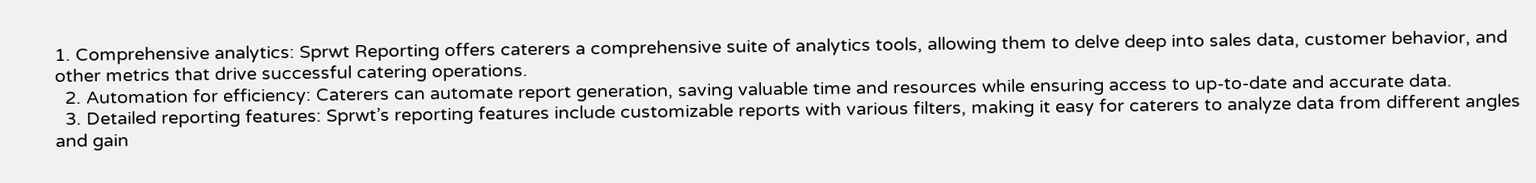1. Comprehensive analytics: Sprwt Reporting offers caterers a comprehensive suite of analytics tools, allowing them to delve deep into sales data, customer behavior, and other metrics that drive successful catering operations.
  2. Automation for efficiency: Caterers can automate report generation, saving valuable time and resources while ensuring access to up-to-date and accurate data.
  3. Detailed reporting features: Sprwt’s reporting features include customizable reports with various filters, making it easy for caterers to analyze data from different angles and gain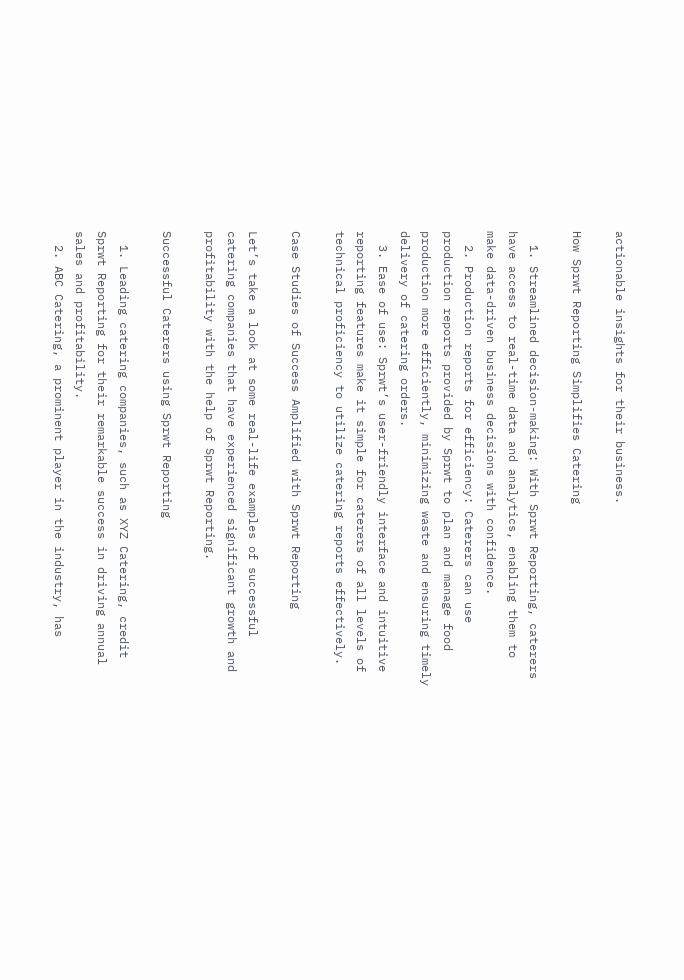actionable insights for their business.

How Sprwt Reporting Simplifies Catering

  1. Streamlined decision-making: With Sprwt Reporting, caterers have access to real-time data and analytics, enabling them to make data-driven business decisions with confidence.
  2. Production reports for efficiency: Caterers can use production reports provided by Sprwt to plan and manage food production more efficiently, minimizing waste and ensuring timely delivery of catering orders.
  3. Ease of use: Sprwt’s user-friendly interface and intuitive reporting features make it simple for caterers of all levels of technical proficiency to utilize catering reports effectively.

Case Studies of Success Amplified with Sprwt Reporting

Let’s take a look at some real-life examples of successful catering companies that have experienced significant growth and profitability with the help of Sprwt Reporting.

Successful Caterers using Sprwt Reporting

  1. Leading catering companies, such as XYZ Catering, credit Sprwt Reporting for their remarkable success in driving annual sales and profitability.
  2. ABC Catering, a prominent player in the industry, has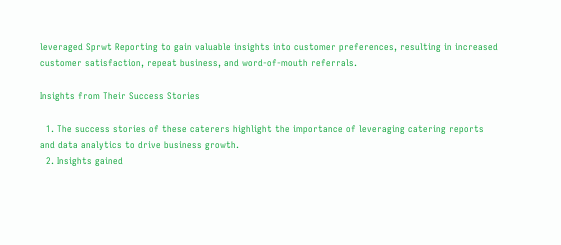leveraged Sprwt Reporting to gain valuable insights into customer preferences, resulting in increased customer satisfaction, repeat business, and word-of-mouth referrals.

Insights from Their Success Stories

  1. The success stories of these caterers highlight the importance of leveraging catering reports and data analytics to drive business growth.
  2. Insights gained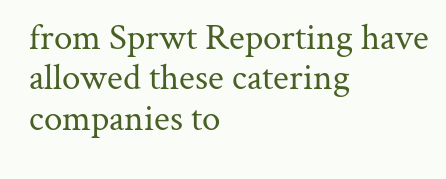from Sprwt Reporting have allowed these catering companies to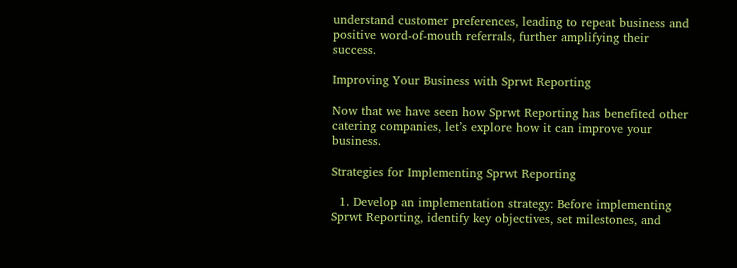understand customer preferences, leading to repeat business and positive word-of-mouth referrals, further amplifying their success.

Improving Your Business with Sprwt Reporting

Now that we have seen how Sprwt Reporting has benefited other catering companies, let’s explore how it can improve your business.

Strategies for Implementing Sprwt Reporting

  1. Develop an implementation strategy: Before implementing Sprwt Reporting, identify key objectives, set milestones, and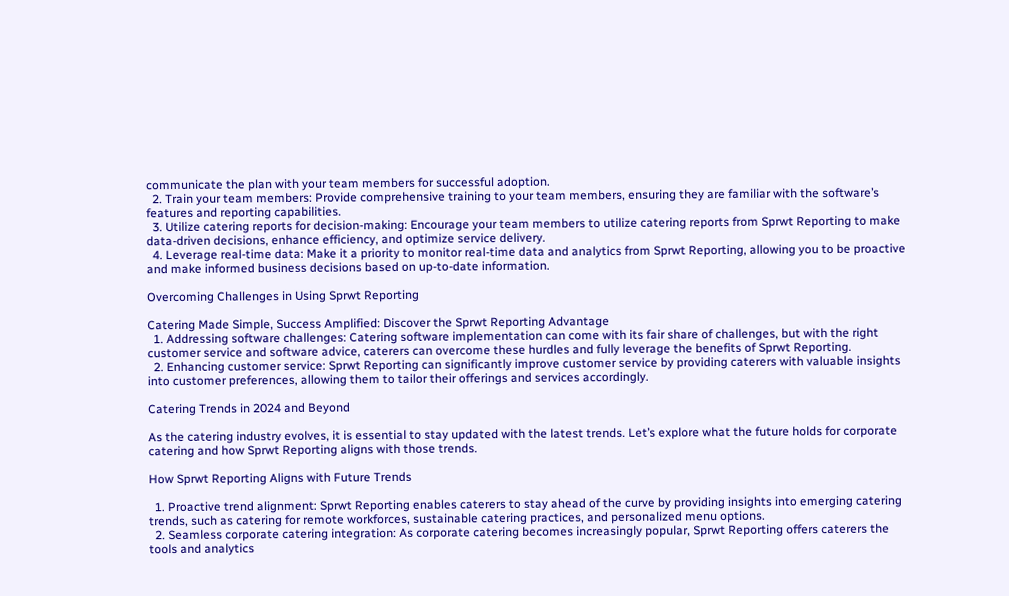communicate the plan with your team members for successful adoption.
  2. Train your team members: Provide comprehensive training to your team members, ensuring they are familiar with the software’s features and reporting capabilities.
  3. Utilize catering reports for decision-making: Encourage your team members to utilize catering reports from Sprwt Reporting to make data-driven decisions, enhance efficiency, and optimize service delivery.
  4. Leverage real-time data: Make it a priority to monitor real-time data and analytics from Sprwt Reporting, allowing you to be proactive and make informed business decisions based on up-to-date information.

Overcoming Challenges in Using Sprwt Reporting

Catering Made Simple, Success Amplified: Discover the Sprwt Reporting Advantage
  1. Addressing software challenges: Catering software implementation can come with its fair share of challenges, but with the right customer service and software advice, caterers can overcome these hurdles and fully leverage the benefits of Sprwt Reporting.
  2. Enhancing customer service: Sprwt Reporting can significantly improve customer service by providing caterers with valuable insights into customer preferences, allowing them to tailor their offerings and services accordingly.

Catering Trends in 2024 and Beyond

As the catering industry evolves, it is essential to stay updated with the latest trends. Let’s explore what the future holds for corporate catering and how Sprwt Reporting aligns with those trends.

How Sprwt Reporting Aligns with Future Trends

  1. Proactive trend alignment: Sprwt Reporting enables caterers to stay ahead of the curve by providing insights into emerging catering trends, such as catering for remote workforces, sustainable catering practices, and personalized menu options.
  2. Seamless corporate catering integration: As corporate catering becomes increasingly popular, Sprwt Reporting offers caterers the tools and analytics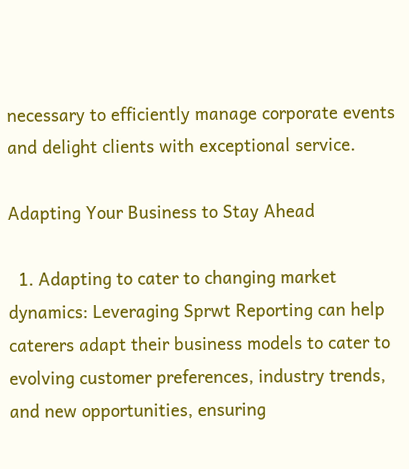necessary to efficiently manage corporate events and delight clients with exceptional service.

Adapting Your Business to Stay Ahead

  1. Adapting to cater to changing market dynamics: Leveraging Sprwt Reporting can help caterers adapt their business models to cater to evolving customer preferences, industry trends, and new opportunities, ensuring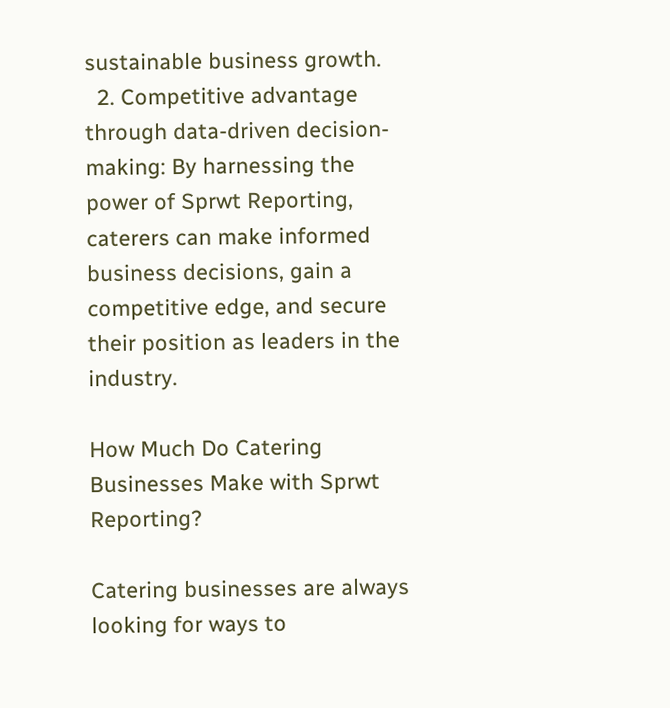sustainable business growth.
  2. Competitive advantage through data-driven decision-making: By harnessing the power of Sprwt Reporting, caterers can make informed business decisions, gain a competitive edge, and secure their position as leaders in the industry.

How Much Do Catering Businesses Make with Sprwt Reporting?

Catering businesses are always looking for ways to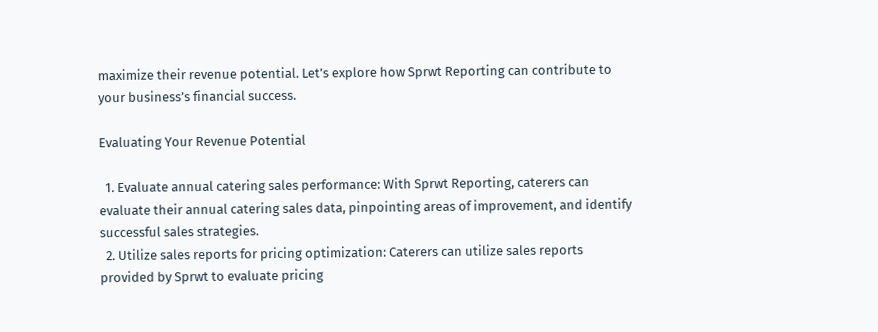maximize their revenue potential. Let’s explore how Sprwt Reporting can contribute to your business’s financial success.

Evaluating Your Revenue Potential

  1. Evaluate annual catering sales performance: With Sprwt Reporting, caterers can evaluate their annual catering sales data, pinpointing areas of improvement, and identify successful sales strategies.
  2. Utilize sales reports for pricing optimization: Caterers can utilize sales reports provided by Sprwt to evaluate pricing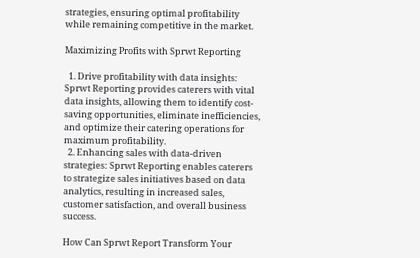strategies, ensuring optimal profitability while remaining competitive in the market.

Maximizing Profits with Sprwt Reporting

  1. Drive profitability with data insights: Sprwt Reporting provides caterers with vital data insights, allowing them to identify cost-saving opportunities, eliminate inefficiencies, and optimize their catering operations for maximum profitability.
  2. Enhancing sales with data-driven strategies: Sprwt Reporting enables caterers to strategize sales initiatives based on data analytics, resulting in increased sales, customer satisfaction, and overall business success.

How Can Sprwt Report Transform Your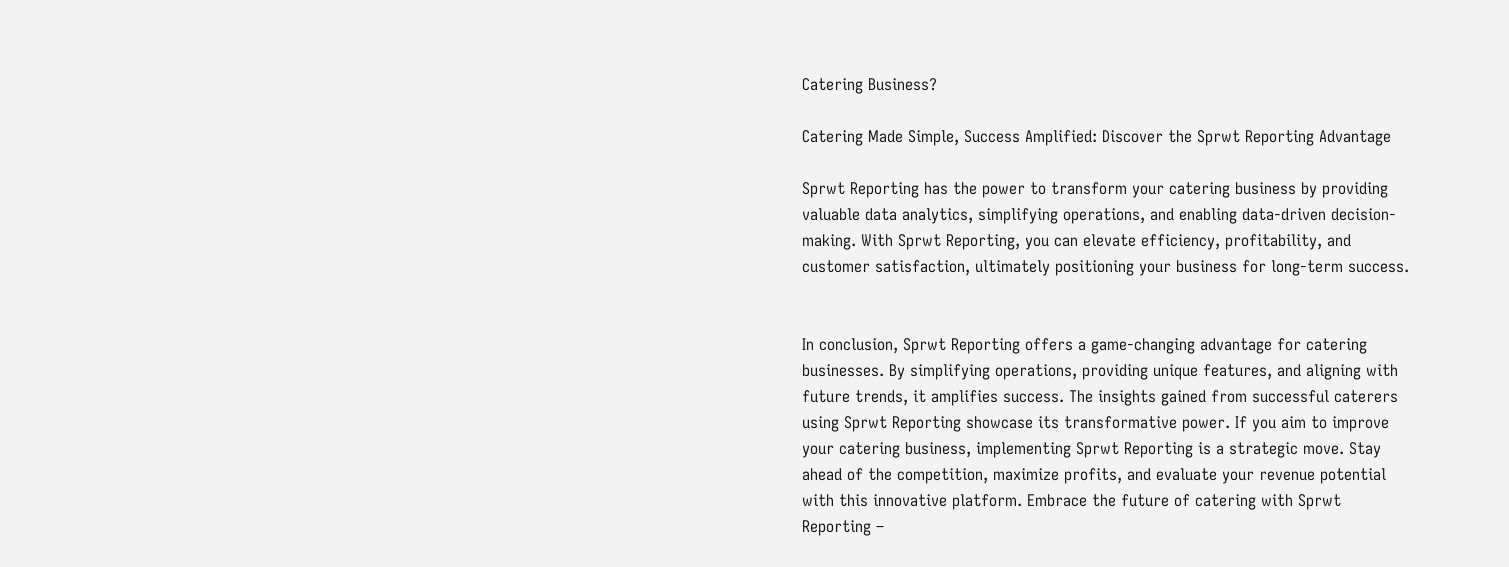Catering Business?

Catering Made Simple, Success Amplified: Discover the Sprwt Reporting Advantage

Sprwt Reporting has the power to transform your catering business by providing valuable data analytics, simplifying operations, and enabling data-driven decision-making. With Sprwt Reporting, you can elevate efficiency, profitability, and customer satisfaction, ultimately positioning your business for long-term success.


In conclusion, Sprwt Reporting offers a game-changing advantage for catering businesses. By simplifying operations, providing unique features, and aligning with future trends, it amplifies success. The insights gained from successful caterers using Sprwt Reporting showcase its transformative power. If you aim to improve your catering business, implementing Sprwt Reporting is a strategic move. Stay ahead of the competition, maximize profits, and evaluate your revenue potential with this innovative platform. Embrace the future of catering with Sprwt Reporting –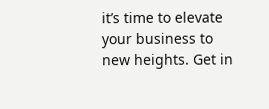it’s time to elevate your business to new heights. Get in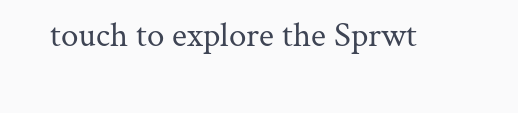touch to explore the Sprwt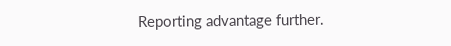Reporting advantage further.